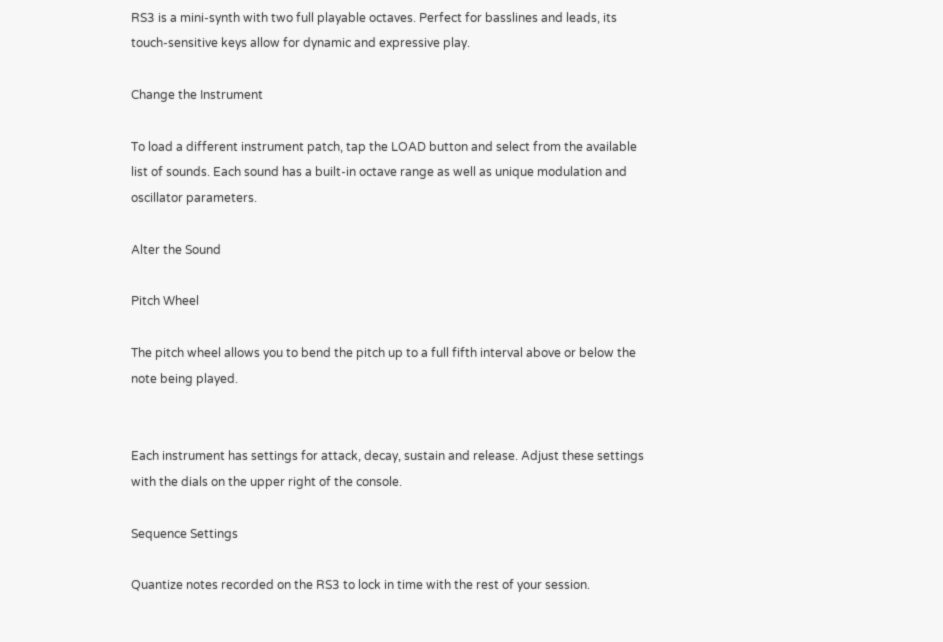RS3 is a mini-synth with two full playable octaves. Perfect for basslines and leads, its touch-sensitive keys allow for dynamic and expressive play.

Change the Instrument

To load a different instrument patch, tap the LOAD button and select from the available list of sounds. Each sound has a built-in octave range as well as unique modulation and oscillator parameters.

Alter the Sound

Pitch Wheel

The pitch wheel allows you to bend the pitch up to a full fifth interval above or below the note being played.


Each instrument has settings for attack, decay, sustain and release. Adjust these settings with the dials on the upper right of the console.

Sequence Settings

Quantize notes recorded on the RS3 to lock in time with the rest of your session.